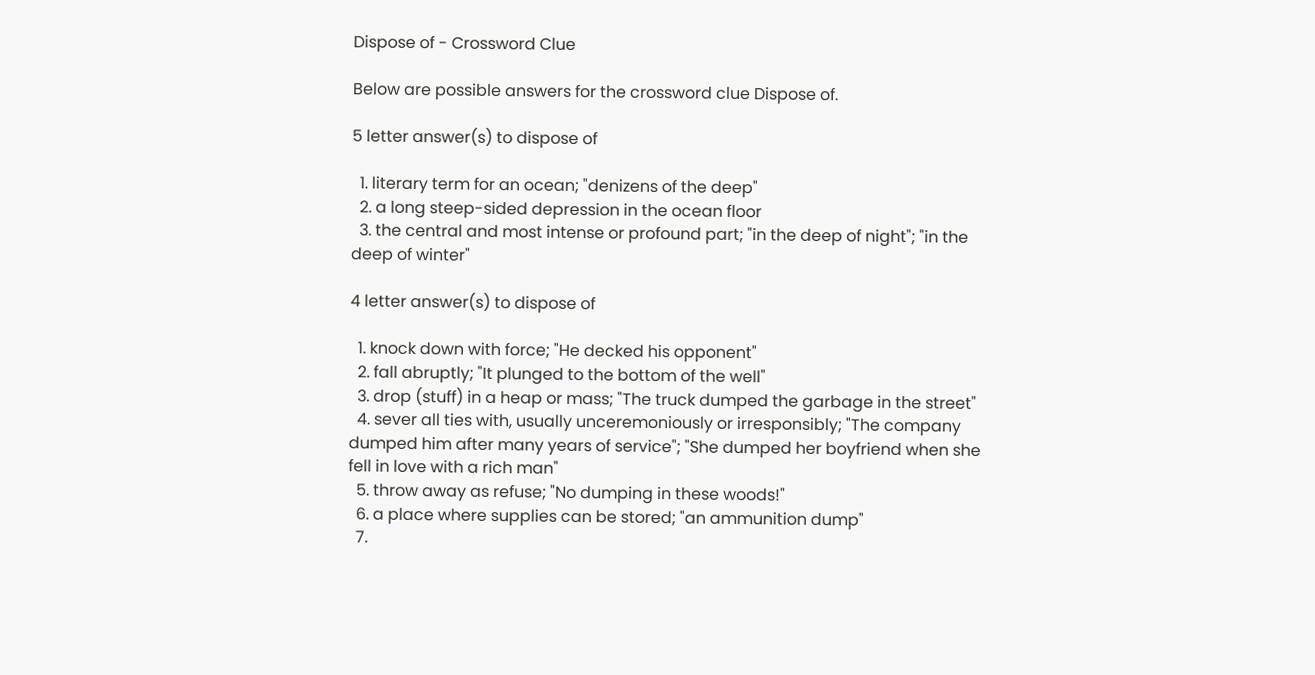Dispose of - Crossword Clue

Below are possible answers for the crossword clue Dispose of.

5 letter answer(s) to dispose of

  1. literary term for an ocean; "denizens of the deep"
  2. a long steep-sided depression in the ocean floor
  3. the central and most intense or profound part; "in the deep of night"; "in the deep of winter"

4 letter answer(s) to dispose of

  1. knock down with force; "He decked his opponent"
  2. fall abruptly; "It plunged to the bottom of the well"
  3. drop (stuff) in a heap or mass; "The truck dumped the garbage in the street"
  4. sever all ties with, usually unceremoniously or irresponsibly; "The company dumped him after many years of service"; "She dumped her boyfriend when she fell in love with a rich man"
  5. throw away as refuse; "No dumping in these woods!"
  6. a place where supplies can be stored; "an ammunition dump"
  7.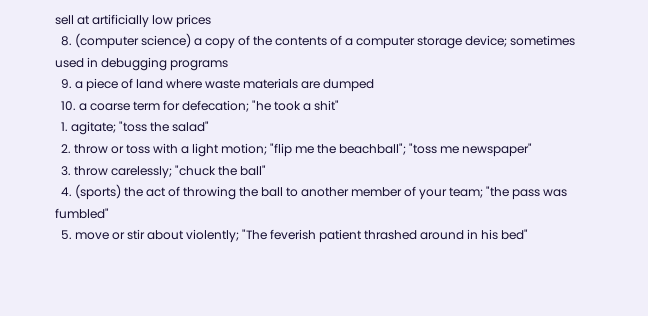sell at artificially low prices
  8. (computer science) a copy of the contents of a computer storage device; sometimes used in debugging programs
  9. a piece of land where waste materials are dumped
  10. a coarse term for defecation; "he took a shit"
  1. agitate; "toss the salad"
  2. throw or toss with a light motion; "flip me the beachball"; "toss me newspaper"
  3. throw carelessly; "chuck the ball"
  4. (sports) the act of throwing the ball to another member of your team; "the pass was fumbled"
  5. move or stir about violently; "The feverish patient thrashed around in his bed"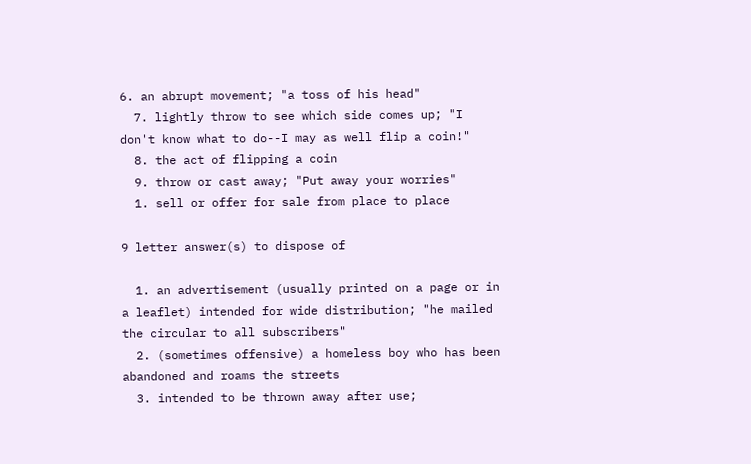6. an abrupt movement; "a toss of his head"
  7. lightly throw to see which side comes up; "I don't know what to do--I may as well flip a coin!"
  8. the act of flipping a coin
  9. throw or cast away; "Put away your worries"
  1. sell or offer for sale from place to place

9 letter answer(s) to dispose of

  1. an advertisement (usually printed on a page or in a leaflet) intended for wide distribution; "he mailed the circular to all subscribers"
  2. (sometimes offensive) a homeless boy who has been abandoned and roams the streets
  3. intended to be thrown away after use;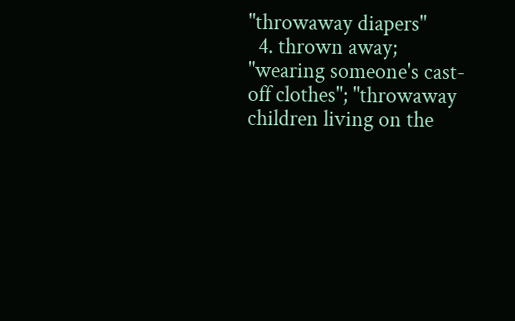"throwaway diapers"
  4. thrown away; "wearing someone's cast-off clothes"; "throwaway children living on the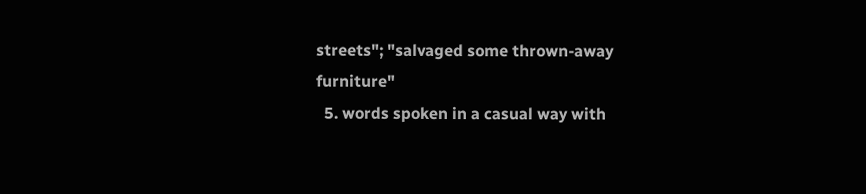streets"; "salvaged some thrown-away furniture"
  5. words spoken in a casual way with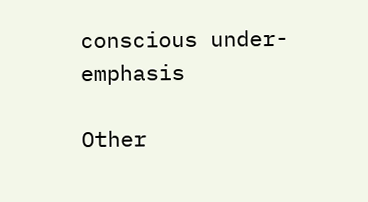conscious under-emphasis

Other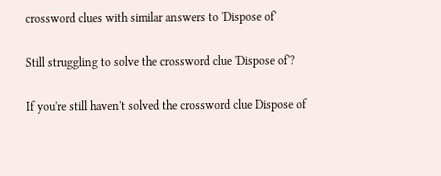crossword clues with similar answers to 'Dispose of'

Still struggling to solve the crossword clue 'Dispose of'?

If you're still haven't solved the crossword clue Dispose of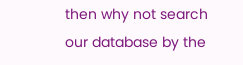then why not search our database by the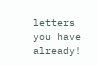letters you have already!